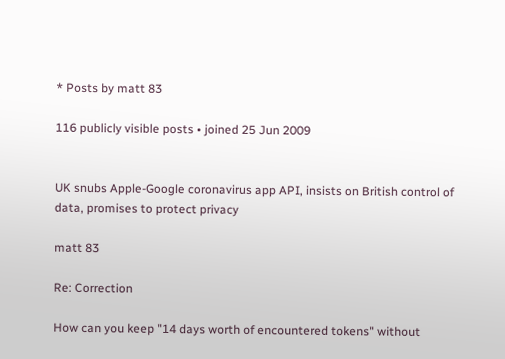* Posts by matt 83

116 publicly visible posts • joined 25 Jun 2009


UK snubs Apple-Google coronavirus app API, insists on British control of data, promises to protect privacy

matt 83

Re: Correction

How can you keep "14 days worth of encountered tokens" without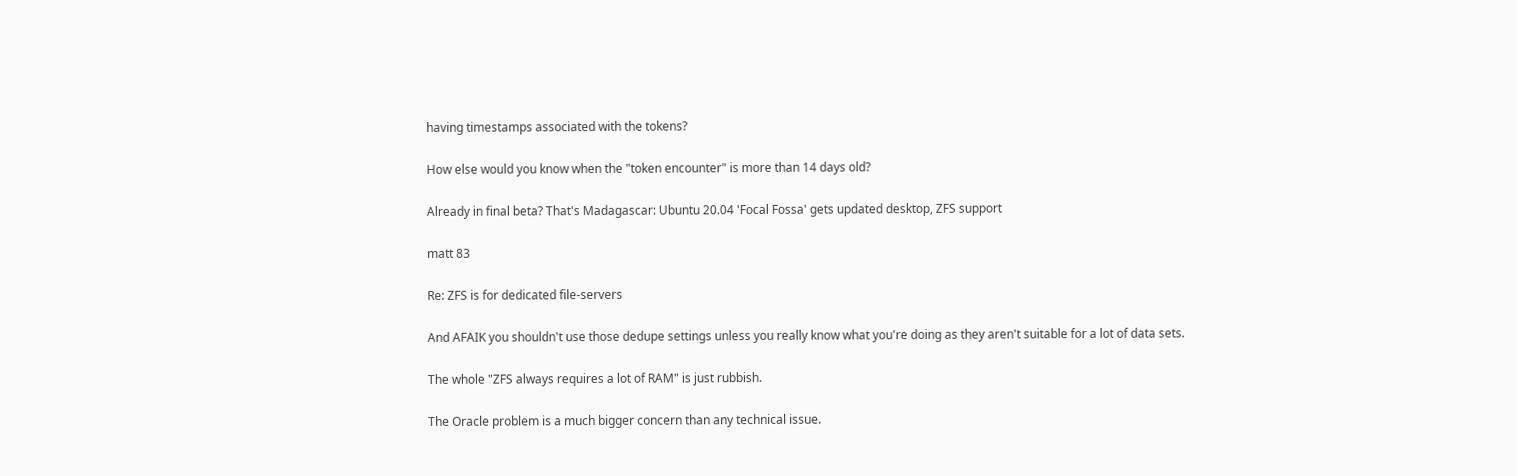having timestamps associated with the tokens?

How else would you know when the "token encounter" is more than 14 days old?

Already in final beta? That's Madagascar: Ubuntu 20.04 'Focal Fossa' gets updated desktop, ZFS support

matt 83

Re: ZFS is for dedicated file-servers

And AFAIK you shouldn't use those dedupe settings unless you really know what you're doing as they aren't suitable for a lot of data sets.

The whole "ZFS always requires a lot of RAM" is just rubbish.

The Oracle problem is a much bigger concern than any technical issue.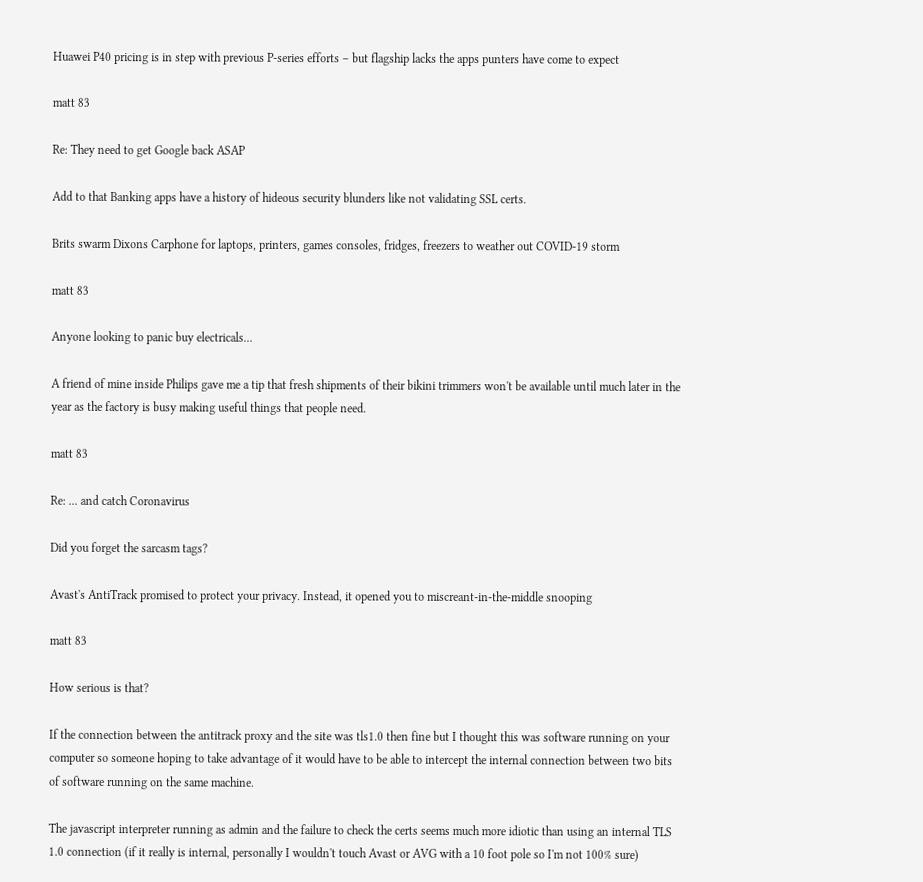Huawei P40 pricing is in step with previous P-series efforts – but flagship lacks the apps punters have come to expect

matt 83

Re: They need to get Google back ASAP

Add to that Banking apps have a history of hideous security blunders like not validating SSL certs.

Brits swarm Dixons Carphone for laptops, printers, games consoles, fridges, freezers to weather out COVID-19 storm

matt 83

Anyone looking to panic buy electricals...

A friend of mine inside Philips gave me a tip that fresh shipments of their bikini trimmers won't be available until much later in the year as the factory is busy making useful things that people need.

matt 83

Re: ... and catch Coronavirus

Did you forget the sarcasm tags?

Avast's AntiTrack promised to protect your privacy. Instead, it opened you to miscreant-in-the-middle snooping

matt 83

How serious is that?

If the connection between the antitrack proxy and the site was tls1.0 then fine but I thought this was software running on your computer so someone hoping to take advantage of it would have to be able to intercept the internal connection between two bits of software running on the same machine.

The javascript interpreter running as admin and the failure to check the certs seems much more idiotic than using an internal TLS 1.0 connection (if it really is internal, personally I wouldn't touch Avast or AVG with a 10 foot pole so I'm not 100% sure)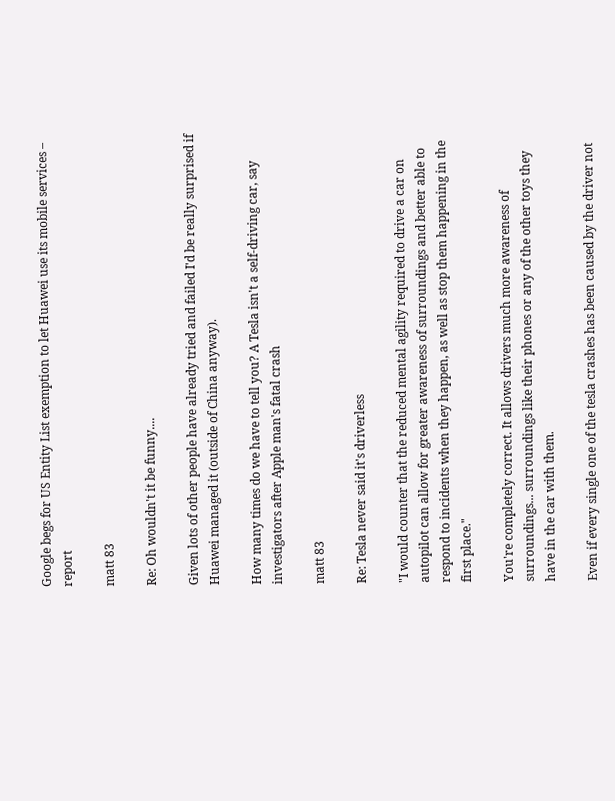Google begs for US Entity List exemption to let Huawei use its mobile services – report

matt 83

Re: Oh wouldn't it be funny....

Given lots of other people have already tried and failed I'd be really surprised if Huawei managed it (outside of China anyway).

How many times do we have to tell you? A Tesla isn't a self-driving car, say investigators after Apple man's fatal crash

matt 83

Re: Tesla never said it's driverless

"I would counter that the reduced mental agility required to drive a car on autopilot can allow for greater awareness of surroundings and better able to respond to incidents when they happen, as well as stop them happening in the first place."

You're completely correct. It allows drivers much more awareness of surroundings... surroundings like their phones or any of the other toys they have in the car with them.

Even if every single one of the tesla crashes has been caused by the driver not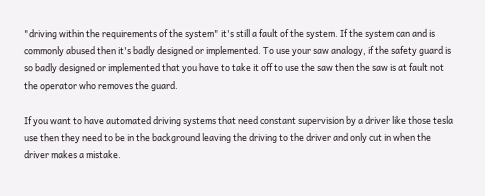"driving within the requirements of the system" it's still a fault of the system. If the system can and is commonly abused then it's badly designed or implemented. To use your saw analogy, if the safety guard is so badly designed or implemented that you have to take it off to use the saw then the saw is at fault not the operator who removes the guard.

If you want to have automated driving systems that need constant supervision by a driver like those tesla use then they need to be in the background leaving the driving to the driver and only cut in when the driver makes a mistake.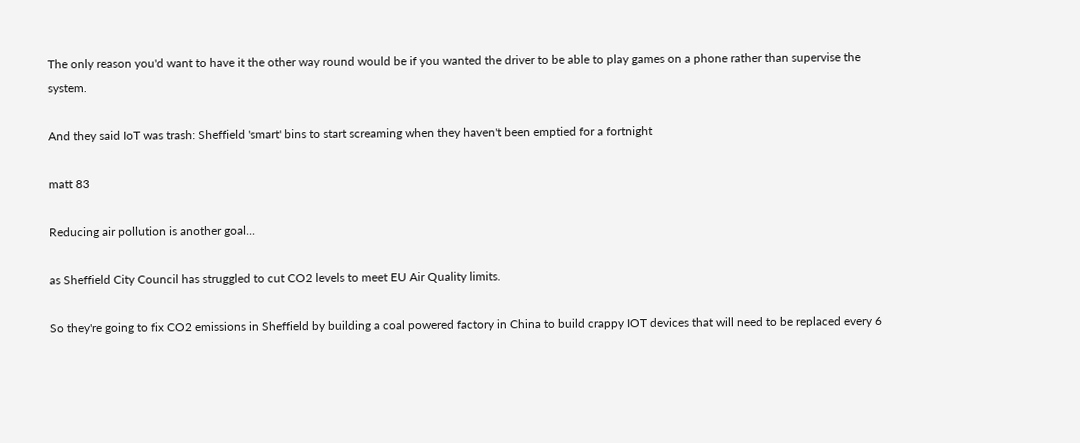The only reason you'd want to have it the other way round would be if you wanted the driver to be able to play games on a phone rather than supervise the system.

And they said IoT was trash: Sheffield 'smart' bins to start screaming when they haven't been emptied for a fortnight

matt 83

Reducing air pollution is another goal...

as Sheffield City Council has struggled to cut CO2 levels to meet EU Air Quality limits.

So they're going to fix CO2 emissions in Sheffield by building a coal powered factory in China to build crappy IOT devices that will need to be replaced every 6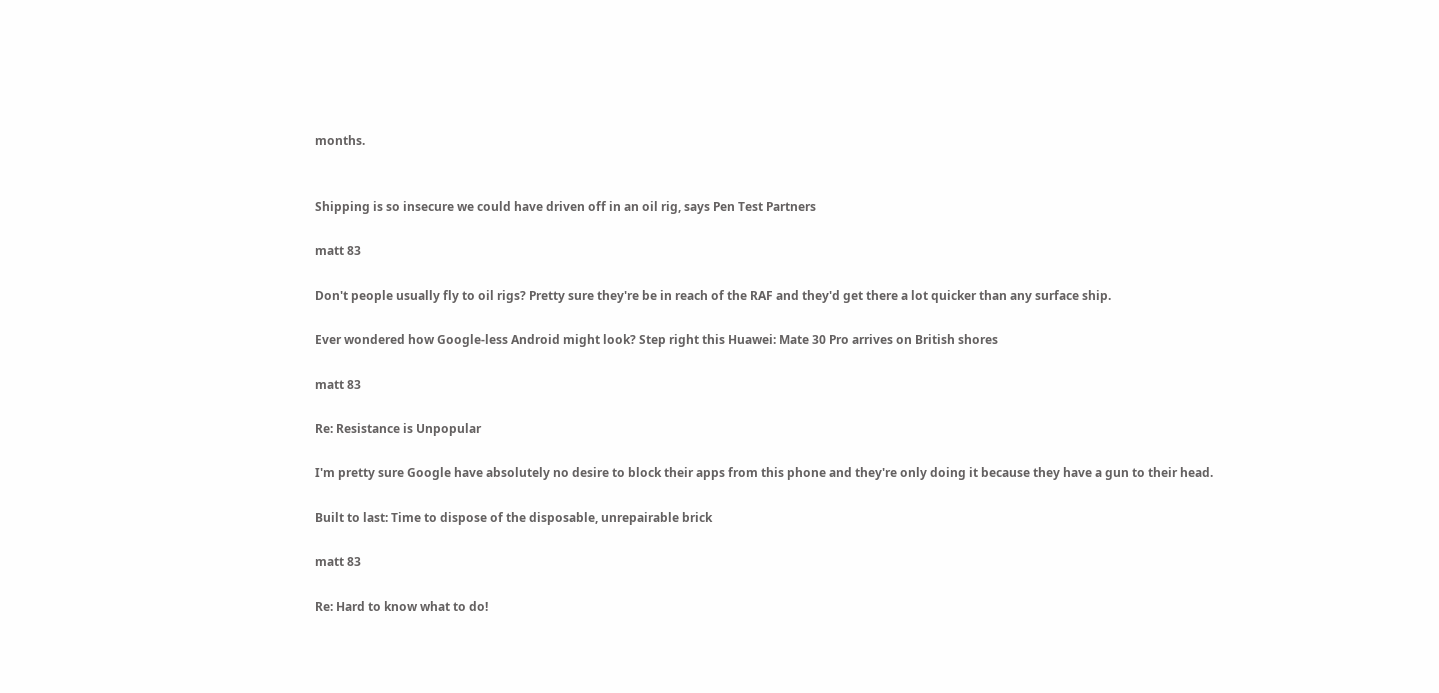months.


Shipping is so insecure we could have driven off in an oil rig, says Pen Test Partners

matt 83

Don't people usually fly to oil rigs? Pretty sure they're be in reach of the RAF and they'd get there a lot quicker than any surface ship.

Ever wondered how Google-less Android might look? Step right this Huawei: Mate 30 Pro arrives on British shores

matt 83

Re: Resistance is Unpopular

I'm pretty sure Google have absolutely no desire to block their apps from this phone and they're only doing it because they have a gun to their head.

Built to last: Time to dispose of the disposable, unrepairable brick

matt 83

Re: Hard to know what to do!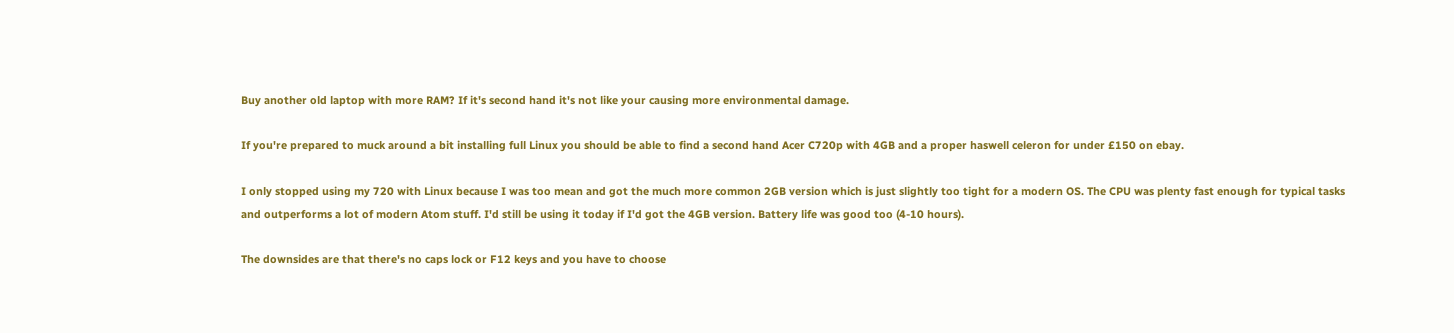Buy another old laptop with more RAM? If it's second hand it's not like your causing more environmental damage.

If you're prepared to muck around a bit installing full Linux you should be able to find a second hand Acer C720p with 4GB and a proper haswell celeron for under £150 on ebay.

I only stopped using my 720 with Linux because I was too mean and got the much more common 2GB version which is just slightly too tight for a modern OS. The CPU was plenty fast enough for typical tasks and outperforms a lot of modern Atom stuff. I'd still be using it today if I'd got the 4GB version. Battery life was good too (4-10 hours).

The downsides are that there's no caps lock or F12 keys and you have to choose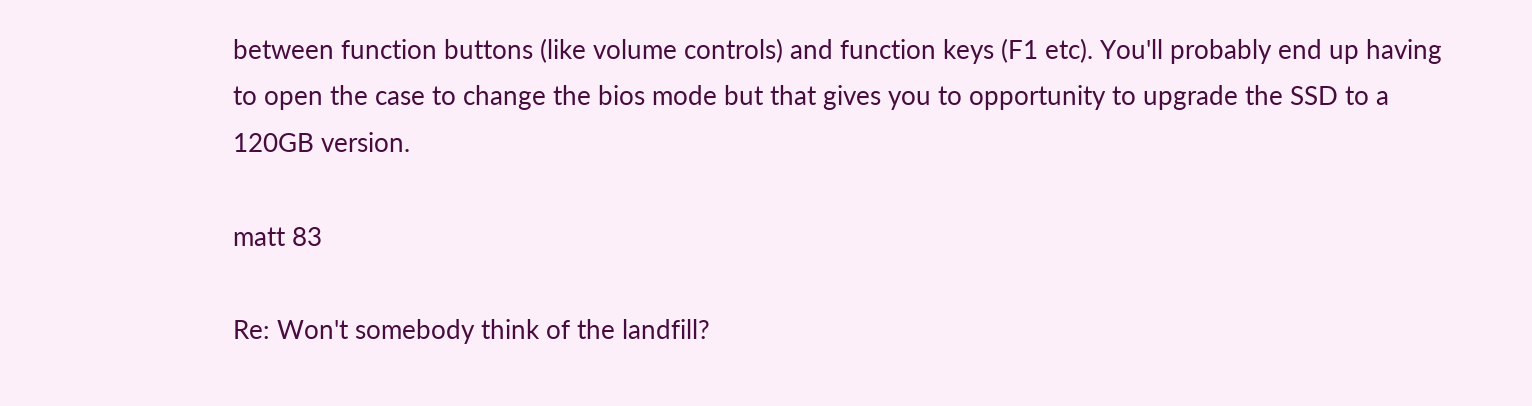between function buttons (like volume controls) and function keys (F1 etc). You'll probably end up having to open the case to change the bios mode but that gives you to opportunity to upgrade the SSD to a 120GB version.

matt 83

Re: Won't somebody think of the landfill?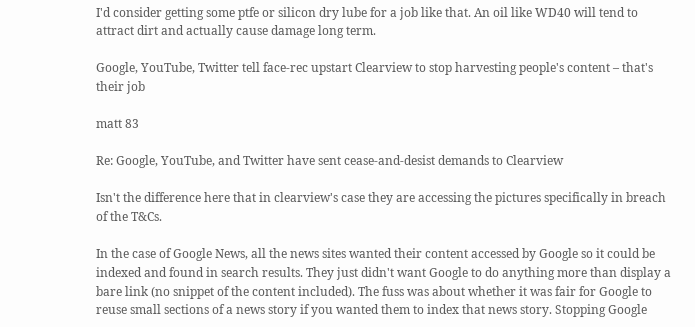I'd consider getting some ptfe or silicon dry lube for a job like that. An oil like WD40 will tend to attract dirt and actually cause damage long term.

Google, YouTube, Twitter tell face-rec upstart Clearview to stop harvesting people's content – that's their job

matt 83

Re: Google, YouTube, and Twitter have sent cease-and-desist demands to Clearview

Isn't the difference here that in clearview's case they are accessing the pictures specifically in breach of the T&Cs.

In the case of Google News, all the news sites wanted their content accessed by Google so it could be indexed and found in search results. They just didn't want Google to do anything more than display a bare link (no snippet of the content included). The fuss was about whether it was fair for Google to reuse small sections of a news story if you wanted them to index that news story. Stopping Google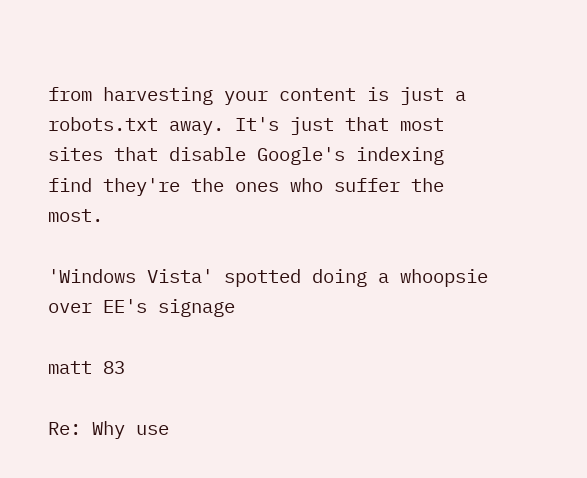from harvesting your content is just a robots.txt away. It's just that most sites that disable Google's indexing find they're the ones who suffer the most.

'Windows Vista' spotted doing a whoopsie over EE's signage

matt 83

Re: Why use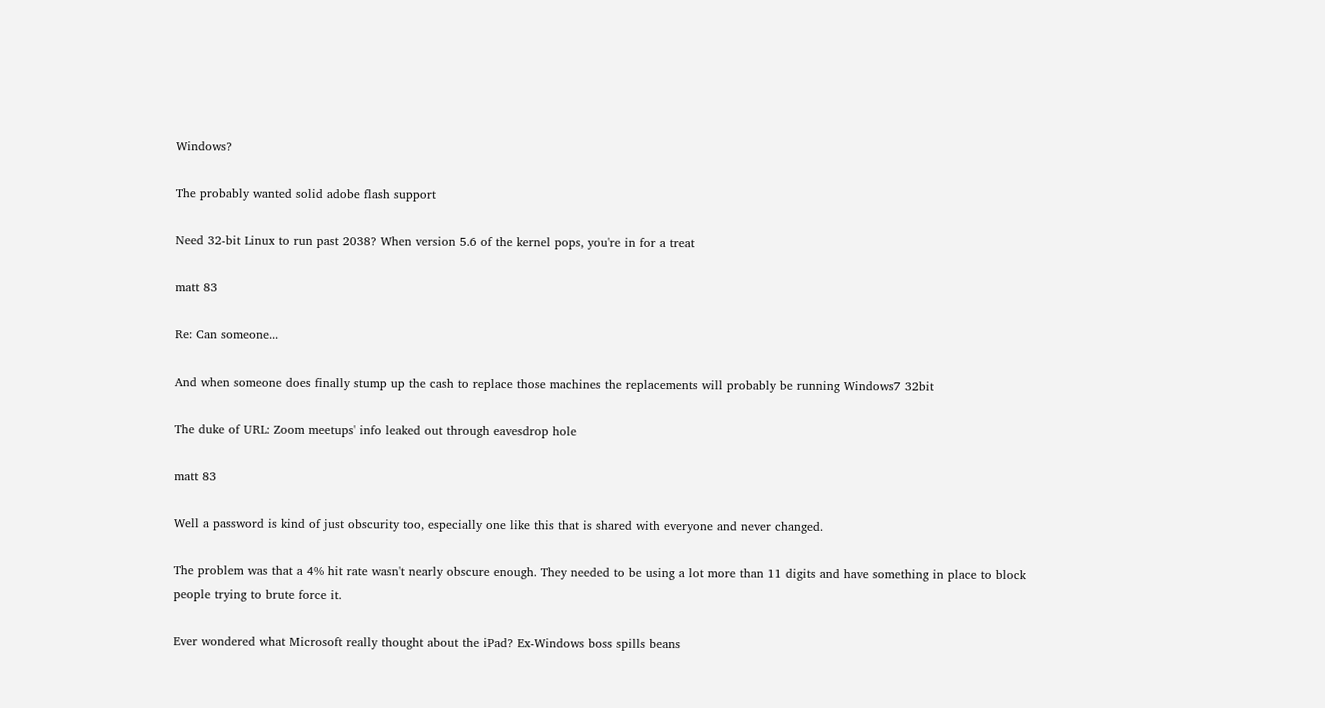Windows?

The probably wanted solid adobe flash support

Need 32-bit Linux to run past 2038? When version 5.6 of the kernel pops, you're in for a treat

matt 83

Re: Can someone...

And when someone does finally stump up the cash to replace those machines the replacements will probably be running Windows7 32bit

The duke of URL: Zoom meetups' info leaked out through eavesdrop hole

matt 83

Well a password is kind of just obscurity too, especially one like this that is shared with everyone and never changed.

The problem was that a 4% hit rate wasn't nearly obscure enough. They needed to be using a lot more than 11 digits and have something in place to block people trying to brute force it.

Ever wondered what Microsoft really thought about the iPad? Ex-Windows boss spills beans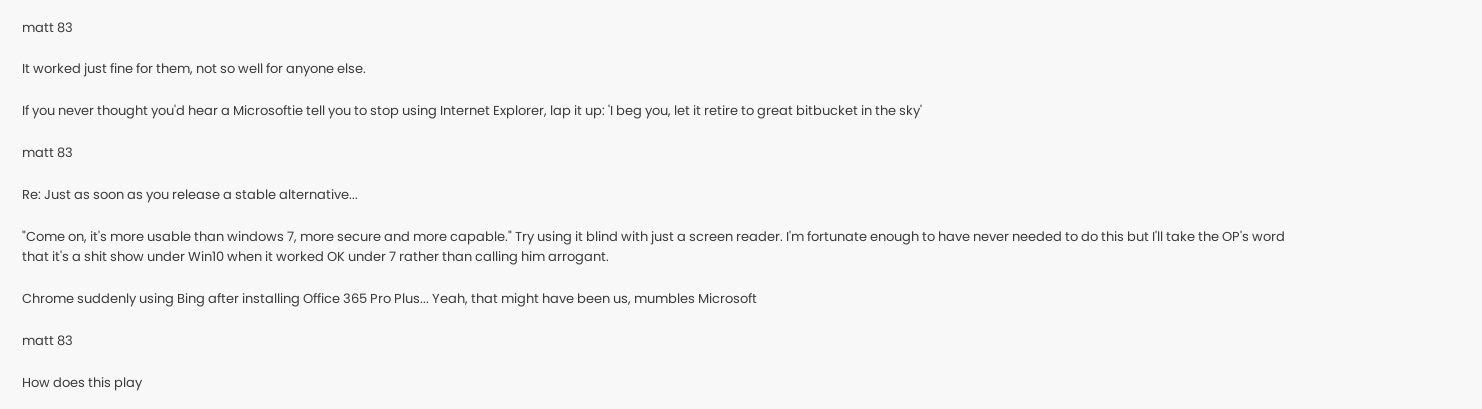matt 83

It worked just fine for them, not so well for anyone else.

If you never thought you'd hear a Microsoftie tell you to stop using Internet Explorer, lap it up: 'I beg you, let it retire to great bitbucket in the sky'

matt 83

Re: Just as soon as you release a stable alternative...

"Come on, it's more usable than windows 7, more secure and more capable." Try using it blind with just a screen reader. I'm fortunate enough to have never needed to do this but I'll take the OP's word that it's a shit show under Win10 when it worked OK under 7 rather than calling him arrogant.

Chrome suddenly using Bing after installing Office 365 Pro Plus... Yeah, that might have been us, mumbles Microsoft

matt 83

How does this play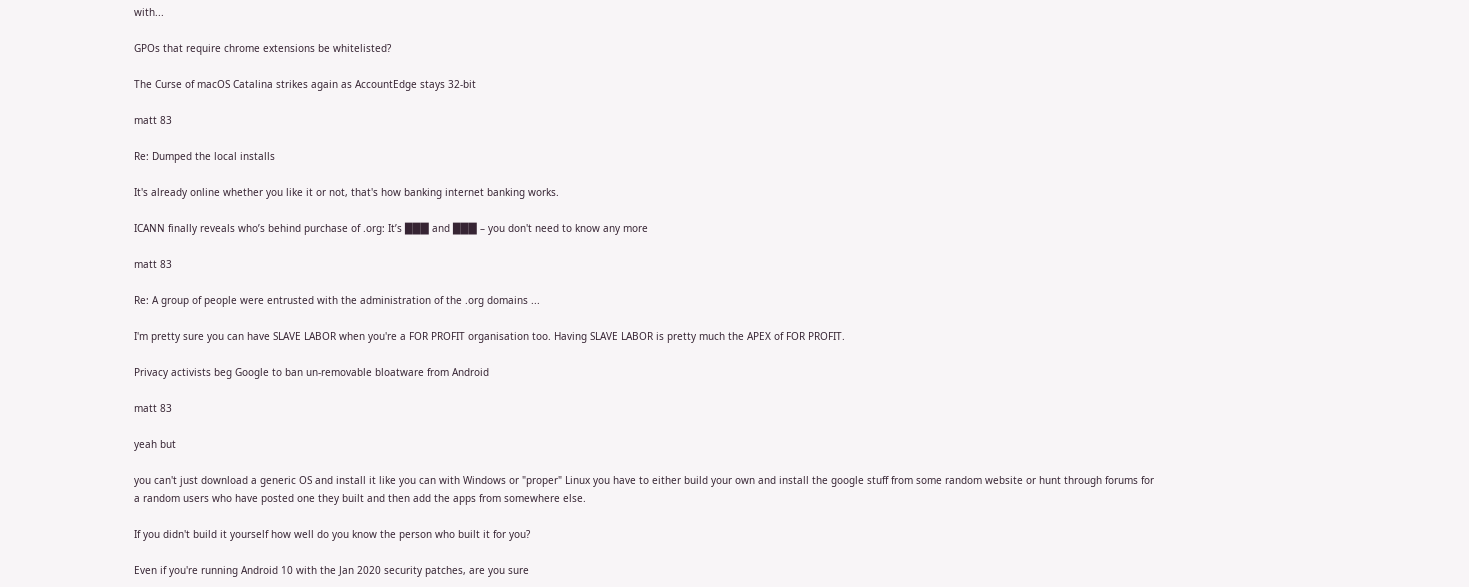with...

GPOs that require chrome extensions be whitelisted?

The Curse of macOS Catalina strikes again as AccountEdge stays 32-bit

matt 83

Re: Dumped the local installs

It's already online whether you like it or not, that's how banking internet banking works.

ICANN finally reveals who’s behind purchase of .org: It’s ███ and ███ – you don't need to know any more

matt 83

Re: A group of people were entrusted with the administration of the .org domains ...

I'm pretty sure you can have SLAVE LABOR when you're a FOR PROFIT organisation too. Having SLAVE LABOR is pretty much the APEX of FOR PROFIT.

Privacy activists beg Google to ban un-removable bloatware from Android

matt 83

yeah but

you can't just download a generic OS and install it like you can with Windows or "proper" Linux you have to either build your own and install the google stuff from some random website or hunt through forums for a random users who have posted one they built and then add the apps from somewhere else.

If you didn't build it yourself how well do you know the person who built it for you?

Even if you're running Android 10 with the Jan 2020 security patches, are you sure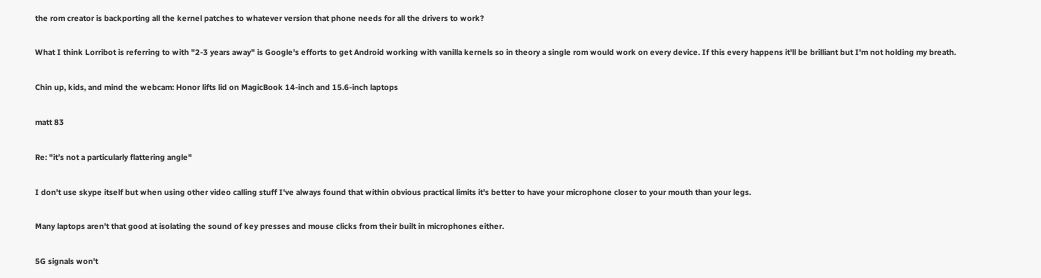the rom creator is backporting all the kernel patches to whatever version that phone needs for all the drivers to work?

What I think Lorribot is referring to with "2-3 years away" is Google's efforts to get Android working with vanilla kernels so in theory a single rom would work on every device. If this every happens it'll be brilliant but I'm not holding my breath.

Chin up, kids, and mind the webcam: Honor lifts lid on MagicBook 14-inch and 15.6-inch laptops

matt 83

Re: "it’s not a particularly flattering angle"

I don't use skype itself but when using other video calling stuff I've always found that within obvious practical limits it's better to have your microphone closer to your mouth than your legs.

Many laptops aren't that good at isolating the sound of key presses and mouse clicks from their built in microphones either.

5G signals won't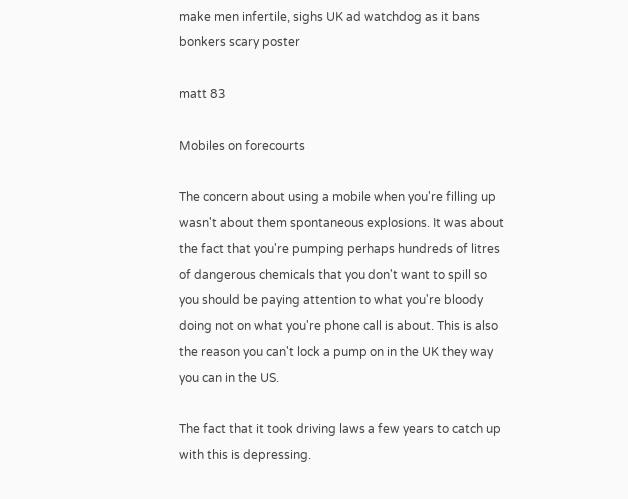make men infertile, sighs UK ad watchdog as it bans bonkers scary poster

matt 83

Mobiles on forecourts

The concern about using a mobile when you're filling up wasn't about them spontaneous explosions. It was about the fact that you're pumping perhaps hundreds of litres of dangerous chemicals that you don't want to spill so you should be paying attention to what you're bloody doing not on what you're phone call is about. This is also the reason you can't lock a pump on in the UK they way you can in the US.

The fact that it took driving laws a few years to catch up with this is depressing.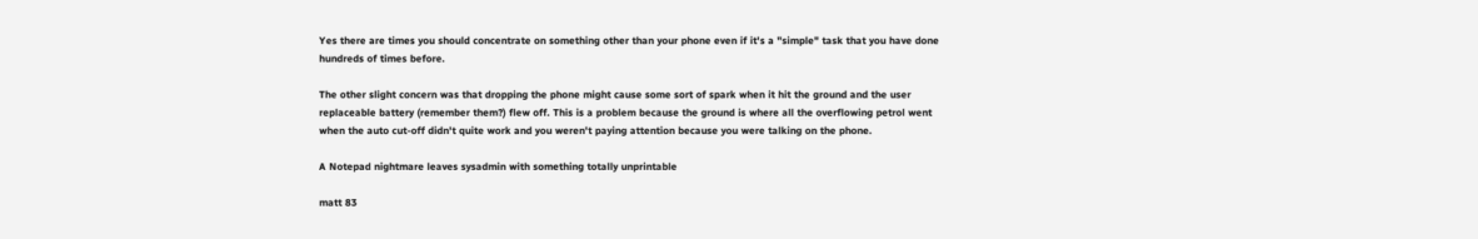Yes there are times you should concentrate on something other than your phone even if it's a "simple" task that you have done hundreds of times before.

The other slight concern was that dropping the phone might cause some sort of spark when it hit the ground and the user replaceable battery (remember them?) flew off. This is a problem because the ground is where all the overflowing petrol went when the auto cut-off didn't quite work and you weren't paying attention because you were talking on the phone.

A Notepad nightmare leaves sysadmin with something totally unprintable

matt 83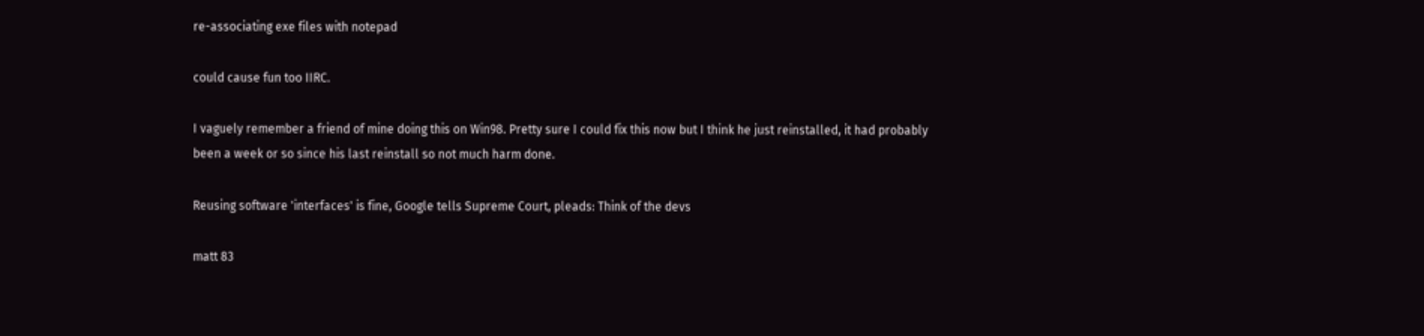re-associating exe files with notepad

could cause fun too IIRC.

I vaguely remember a friend of mine doing this on Win98. Pretty sure I could fix this now but I think he just reinstalled, it had probably been a week or so since his last reinstall so not much harm done.

Reusing software 'interfaces' is fine, Google tells Supreme Court, pleads: Think of the devs

matt 83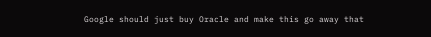Google should just buy Oracle and make this go away that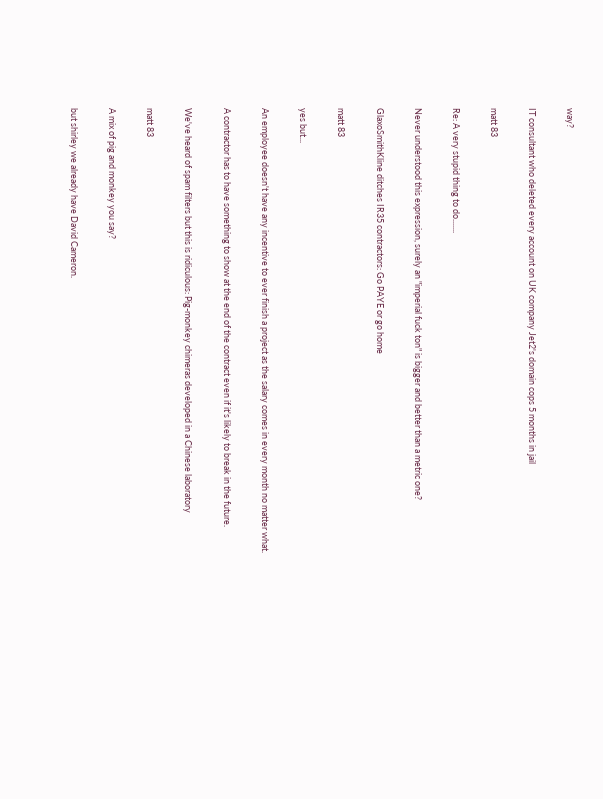way?

IT consultant who deleted every account on UK company Jet2's domain cops 5 months in jail

matt 83

Re: A very stupid thing to do.......

Never understood this expression, surely an "imperial fuck ton" is bigger and better than a metric one?

GlaxoSmithKline ditches IR35 contractors: Go PAYE or go home

matt 83

yes but...

An employee doesn't have any incentive to ever finish a project as the salary comes in every month no matter what.

A contractor has to have something to show at the end of the contract even if it's likely to break in the future.

We've heard of spam filters but this is ridiculous: Pig-monkey chimeras developed in a Chinese laboratory

matt 83

A mix of pig and monkey you say?

but shirley we already have David Cameron.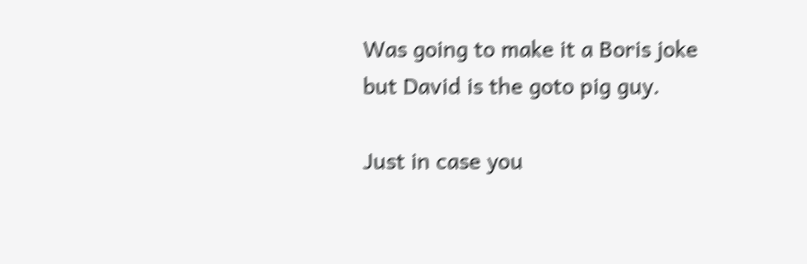Was going to make it a Boris joke but David is the goto pig guy.

Just in case you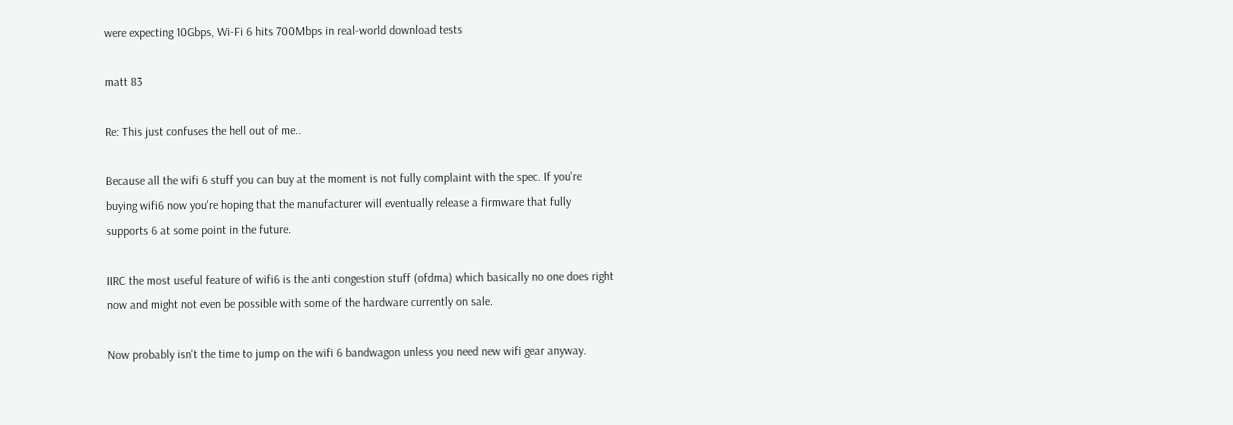were expecting 10Gbps, Wi-Fi 6 hits 700Mbps in real-world download tests

matt 83

Re: This just confuses the hell out of me..

Because all the wifi 6 stuff you can buy at the moment is not fully complaint with the spec. If you're buying wifi6 now you're hoping that the manufacturer will eventually release a firmware that fully supports 6 at some point in the future.

IIRC the most useful feature of wifi6 is the anti congestion stuff (ofdma) which basically no one does right now and might not even be possible with some of the hardware currently on sale.

Now probably isn't the time to jump on the wifi 6 bandwagon unless you need new wifi gear anyway.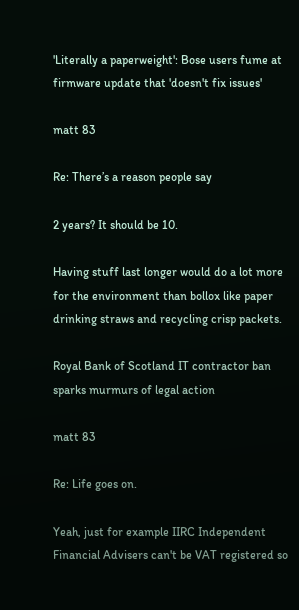'Literally a paperweight': Bose users fume at firmware update that 'doesn't fix issues'

matt 83

Re: There’s a reason people say

2 years? It should be 10.

Having stuff last longer would do a lot more for the environment than bollox like paper drinking straws and recycling crisp packets.

Royal Bank of Scotland IT contractor ban sparks murmurs of legal action

matt 83

Re: Life goes on.

Yeah, just for example IIRC Independent Financial Advisers can't be VAT registered so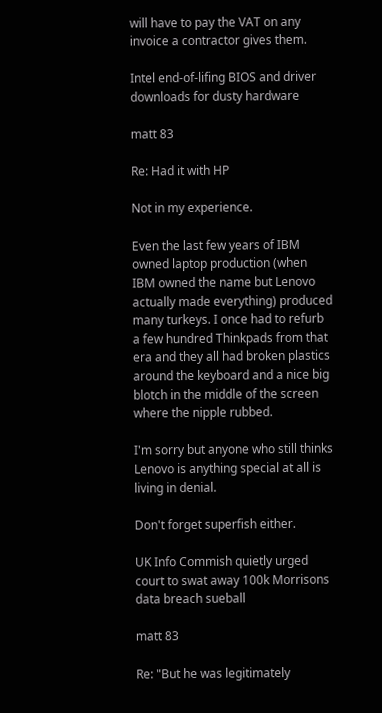will have to pay the VAT on any invoice a contractor gives them.

Intel end-of-lifing BIOS and driver downloads for dusty hardware

matt 83

Re: Had it with HP

Not in my experience.

Even the last few years of IBM owned laptop production (when IBM owned the name but Lenovo actually made everything) produced many turkeys. I once had to refurb a few hundred Thinkpads from that era and they all had broken plastics around the keyboard and a nice big blotch in the middle of the screen where the nipple rubbed.

I'm sorry but anyone who still thinks Lenovo is anything special at all is living in denial.

Don't forget superfish either.

UK Info Commish quietly urged court to swat away 100k Morrisons data breach sueball

matt 83

Re: "But he was legitimately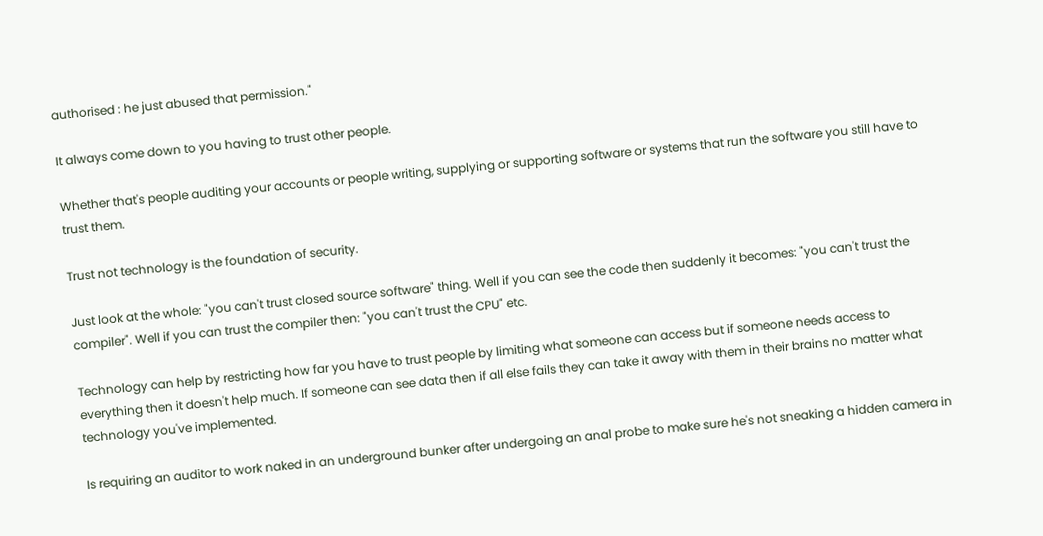authorised : he just abused that permission."

It always come down to you having to trust other people.

Whether that's people auditing your accounts or people writing, supplying or supporting software or systems that run the software you still have to trust them.

Trust not technology is the foundation of security.

Just look at the whole: "you can't trust closed source software" thing. Well if you can see the code then suddenly it becomes: "you can't trust the compiler". Well if you can trust the compiler then: "you can't trust the CPU" etc.

Technology can help by restricting how far you have to trust people by limiting what someone can access but if someone needs access to everything then it doesn't help much. If someone can see data then if all else fails they can take it away with them in their brains no matter what technology you've implemented.

Is requiring an auditor to work naked in an underground bunker after undergoing an anal probe to make sure he's not sneaking a hidden camera in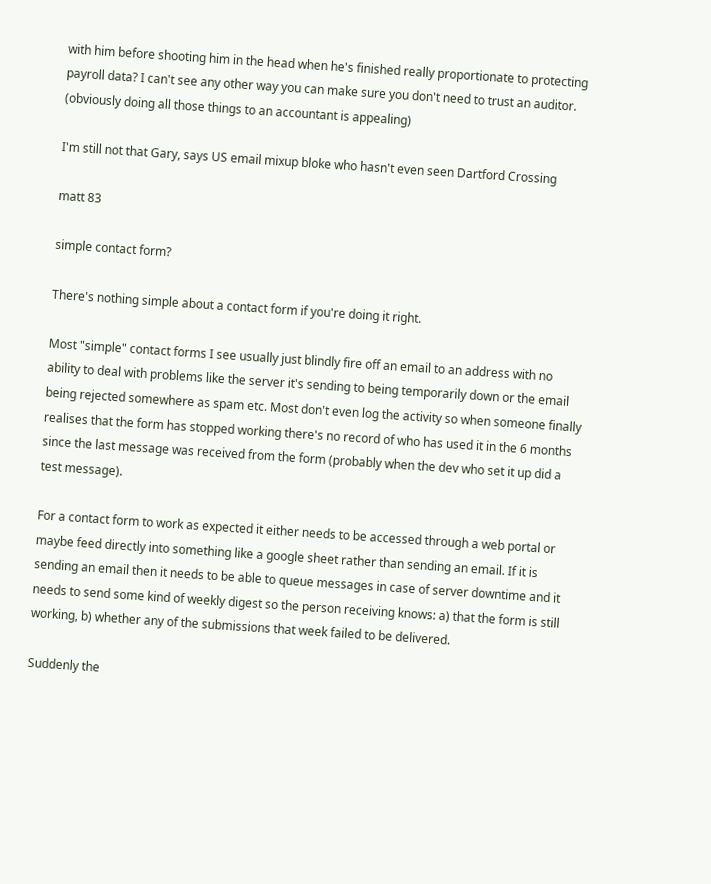with him before shooting him in the head when he's finished really proportionate to protecting payroll data? I can't see any other way you can make sure you don't need to trust an auditor. (obviously doing all those things to an accountant is appealing)

I'm still not that Gary, says US email mixup bloke who hasn't even seen Dartford Crossing

matt 83

simple contact form?

There's nothing simple about a contact form if you're doing it right.

Most "simple" contact forms I see usually just blindly fire off an email to an address with no ability to deal with problems like the server it's sending to being temporarily down or the email being rejected somewhere as spam etc. Most don't even log the activity so when someone finally realises that the form has stopped working there's no record of who has used it in the 6 months since the last message was received from the form (probably when the dev who set it up did a test message).

For a contact form to work as expected it either needs to be accessed through a web portal or maybe feed directly into something like a google sheet rather than sending an email. If it is sending an email then it needs to be able to queue messages in case of server downtime and it needs to send some kind of weekly digest so the person receiving knows: a) that the form is still working, b) whether any of the submissions that week failed to be delivered.

Suddenly the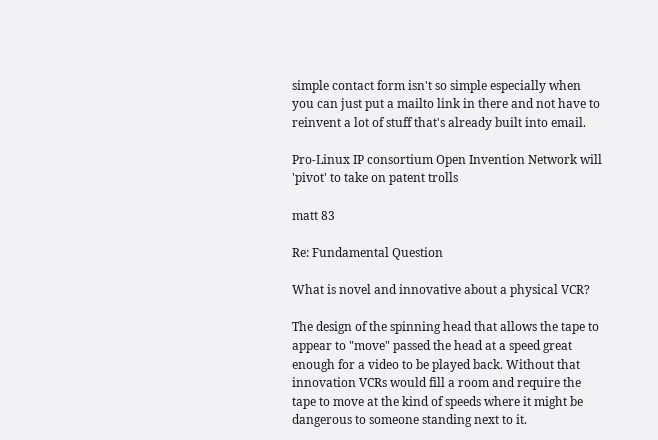simple contact form isn't so simple especially when you can just put a mailto link in there and not have to reinvent a lot of stuff that's already built into email.

Pro-Linux IP consortium Open Invention Network will 'pivot' to take on patent trolls

matt 83

Re: Fundamental Question

What is novel and innovative about a physical VCR?

The design of the spinning head that allows the tape to appear to "move" passed the head at a speed great enough for a video to be played back. Without that innovation VCRs would fill a room and require the tape to move at the kind of speeds where it might be dangerous to someone standing next to it.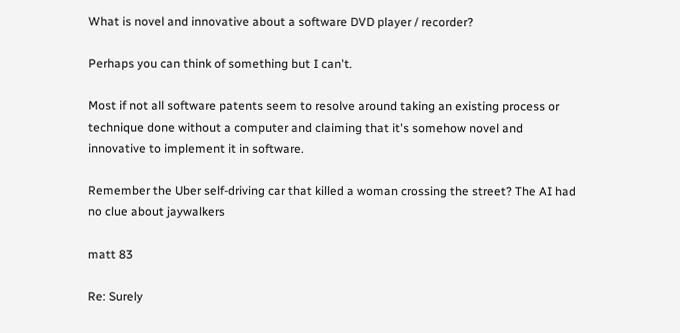What is novel and innovative about a software DVD player / recorder?

Perhaps you can think of something but I can't.

Most if not all software patents seem to resolve around taking an existing process or technique done without a computer and claiming that it's somehow novel and innovative to implement it in software.

Remember the Uber self-driving car that killed a woman crossing the street? The AI had no clue about jaywalkers

matt 83

Re: Surely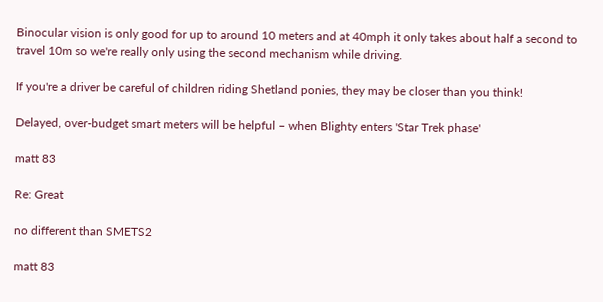Binocular vision is only good for up to around 10 meters and at 40mph it only takes about half a second to travel 10m so we're really only using the second mechanism while driving.

If you're a driver be careful of children riding Shetland ponies, they may be closer than you think!

Delayed, over-budget smart meters will be helpful – when Blighty enters 'Star Trek phase'

matt 83

Re: Great

no different than SMETS2

matt 83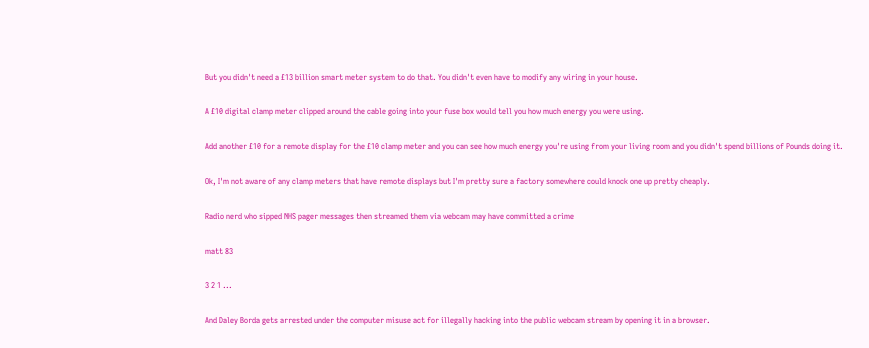But you didn't need a £13 billion smart meter system to do that. You didn't even have to modify any wiring in your house.

A £10 digital clamp meter clipped around the cable going into your fuse box would tell you how much energy you were using.

Add another £10 for a remote display for the £10 clamp meter and you can see how much energy you're using from your living room and you didn't spend billions of Pounds doing it.

Ok, I'm not aware of any clamp meters that have remote displays but I'm pretty sure a factory somewhere could knock one up pretty cheaply.

Radio nerd who sipped NHS pager messages then streamed them via webcam may have committed a crime

matt 83

3 2 1 ...

And Daley Borda gets arrested under the computer misuse act for illegally hacking into the public webcam stream by opening it in a browser.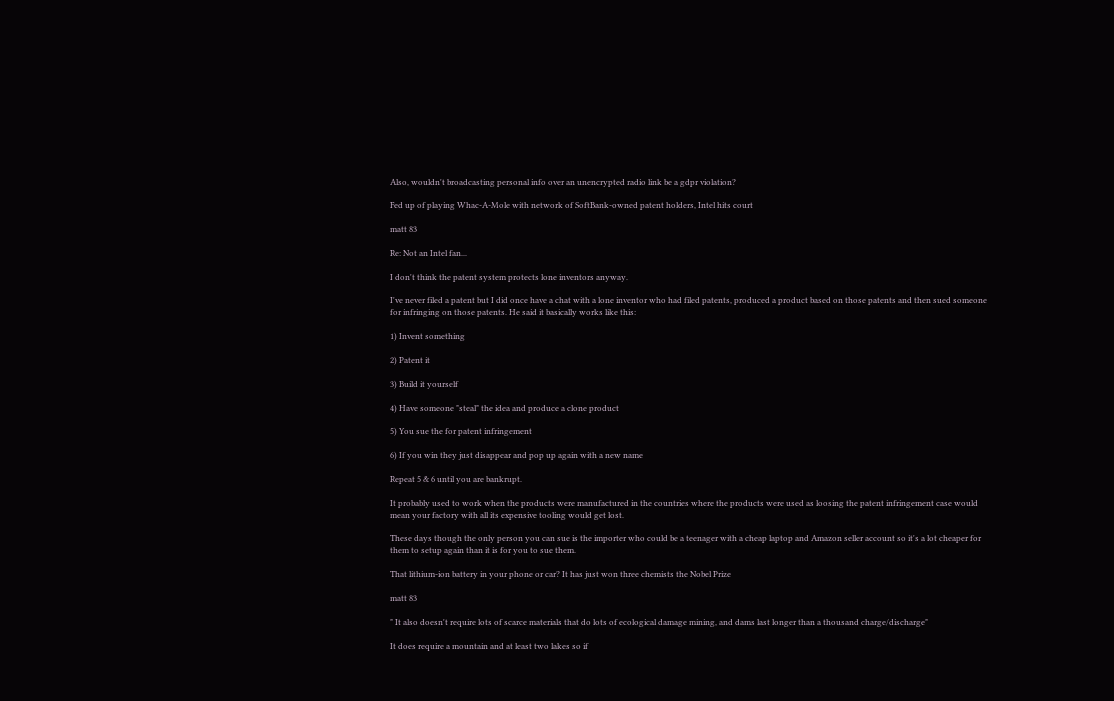Also, wouldn't broadcasting personal info over an unencrypted radio link be a gdpr violation?

Fed up of playing Whac-A-Mole with network of SoftBank-owned patent holders, Intel hits court

matt 83

Re: Not an Intel fan...

I don't think the patent system protects lone inventors anyway.

I've never filed a patent but I did once have a chat with a lone inventor who had filed patents, produced a product based on those patents and then sued someone for infringing on those patents. He said it basically works like this:

1) Invent something

2) Patent it

3) Build it yourself

4) Have someone "steal" the idea and produce a clone product

5) You sue the for patent infringement

6) If you win they just disappear and pop up again with a new name

Repeat 5 & 6 until you are bankrupt.

It probably used to work when the products were manufactured in the countries where the products were used as loosing the patent infringement case would mean your factory with all its expensive tooling would get lost.

These days though the only person you can sue is the importer who could be a teenager with a cheap laptop and Amazon seller account so it's a lot cheaper for them to setup again than it is for you to sue them.

That lithium-ion battery in your phone or car? It has just won three chemists the Nobel Prize

matt 83

" It also doesn't require lots of scarce materials that do lots of ecological damage mining, and dams last longer than a thousand charge/discharge"

It does require a mountain and at least two lakes so if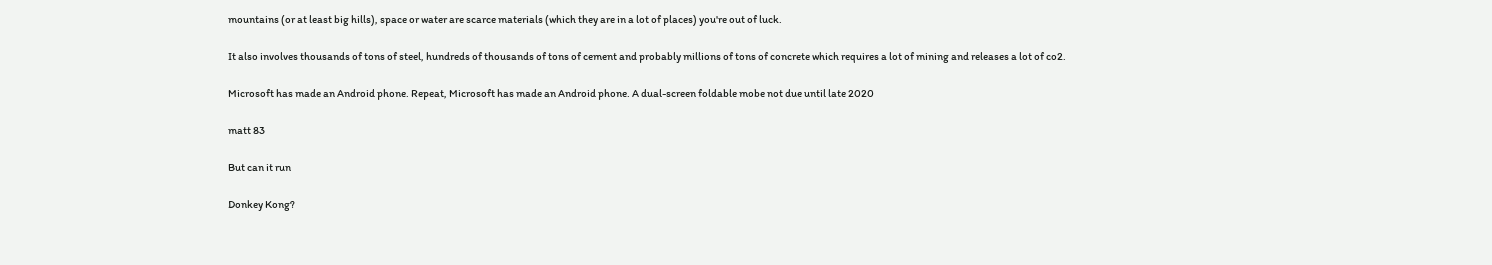mountains (or at least big hills), space or water are scarce materials (which they are in a lot of places) you're out of luck.

It also involves thousands of tons of steel, hundreds of thousands of tons of cement and probably millions of tons of concrete which requires a lot of mining and releases a lot of co2.

Microsoft has made an Android phone. Repeat, Microsoft has made an Android phone. A dual-screen foldable mobe not due until late 2020

matt 83

But can it run

Donkey Kong?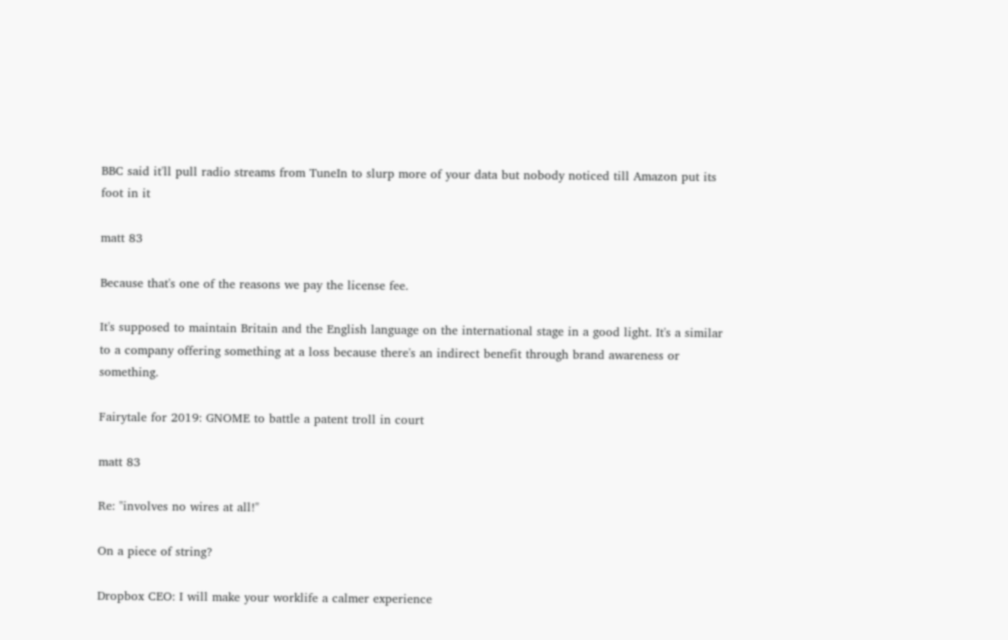BBC said it'll pull radio streams from TuneIn to slurp more of your data but nobody noticed till Amazon put its foot in it

matt 83

Because that's one of the reasons we pay the license fee.

It's supposed to maintain Britain and the English language on the international stage in a good light. It's a similar to a company offering something at a loss because there's an indirect benefit through brand awareness or something.

Fairytale for 2019: GNOME to battle a patent troll in court

matt 83

Re: "involves no wires at all!"

On a piece of string?

Dropbox CEO: I will make your worklife a calmer experience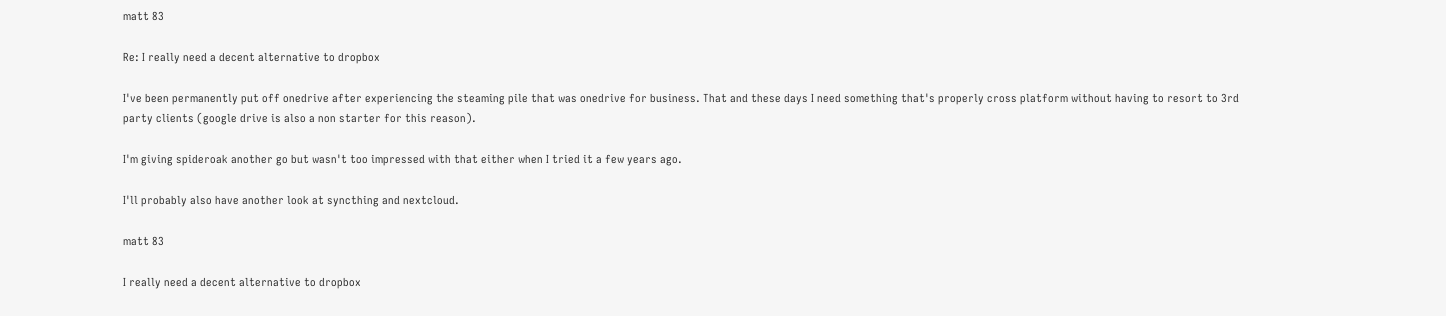matt 83

Re: I really need a decent alternative to dropbox

I've been permanently put off onedrive after experiencing the steaming pile that was onedrive for business. That and these days I need something that's properly cross platform without having to resort to 3rd party clients (google drive is also a non starter for this reason).

I'm giving spideroak another go but wasn't too impressed with that either when I tried it a few years ago.

I'll probably also have another look at syncthing and nextcloud.

matt 83

I really need a decent alternative to dropbox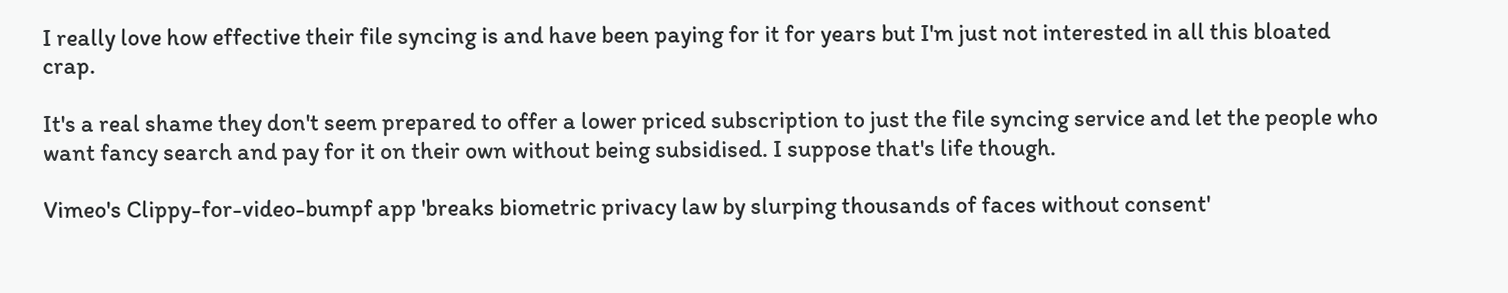I really love how effective their file syncing is and have been paying for it for years but I'm just not interested in all this bloated crap.

It's a real shame they don't seem prepared to offer a lower priced subscription to just the file syncing service and let the people who want fancy search and pay for it on their own without being subsidised. I suppose that's life though.

Vimeo's Clippy-for-video-bumpf app 'breaks biometric privacy law by slurping thousands of faces without consent'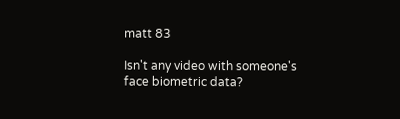matt 83

Isn't any video with someone's face biometric data?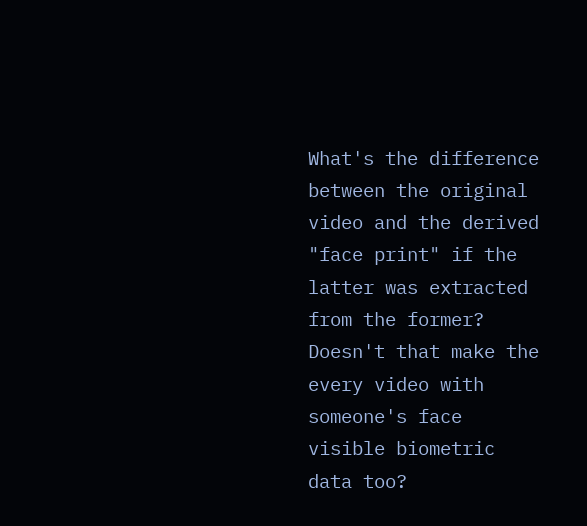What's the difference between the original video and the derived "face print" if the latter was extracted from the former? Doesn't that make the every video with someone's face visible biometric data too?